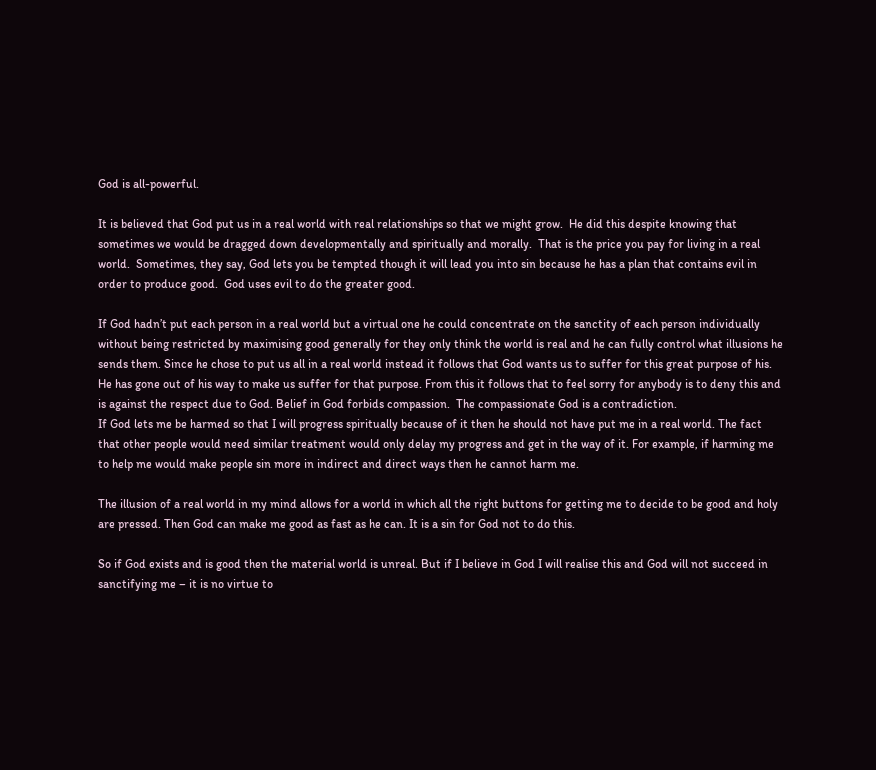God is all-powerful.

It is believed that God put us in a real world with real relationships so that we might grow.  He did this despite knowing that sometimes we would be dragged down developmentally and spiritually and morally.  That is the price you pay for living in a real world.  Sometimes, they say, God lets you be tempted though it will lead you into sin because he has a plan that contains evil in order to produce good.  God uses evil to do the greater good.

If God hadn’t put each person in a real world but a virtual one he could concentrate on the sanctity of each person individually without being restricted by maximising good generally for they only think the world is real and he can fully control what illusions he sends them. Since he chose to put us all in a real world instead it follows that God wants us to suffer for this great purpose of his. He has gone out of his way to make us suffer for that purpose. From this it follows that to feel sorry for anybody is to deny this and is against the respect due to God. Belief in God forbids compassion.  The compassionate God is a contradiction.
If God lets me be harmed so that I will progress spiritually because of it then he should not have put me in a real world. The fact that other people would need similar treatment would only delay my progress and get in the way of it. For example, if harming me to help me would make people sin more in indirect and direct ways then he cannot harm me.

The illusion of a real world in my mind allows for a world in which all the right buttons for getting me to decide to be good and holy are pressed. Then God can make me good as fast as he can. It is a sin for God not to do this.

So if God exists and is good then the material world is unreal. But if I believe in God I will realise this and God will not succeed in sanctifying me – it is no virtue to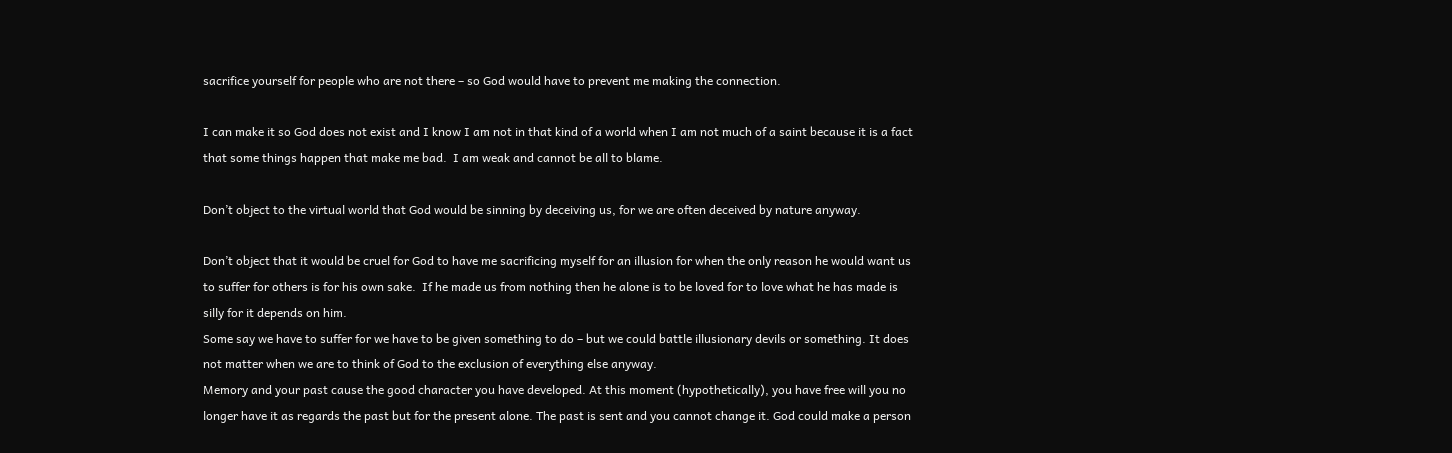sacrifice yourself for people who are not there – so God would have to prevent me making the connection.

I can make it so God does not exist and I know I am not in that kind of a world when I am not much of a saint because it is a fact that some things happen that make me bad.  I am weak and cannot be all to blame.

Don’t object to the virtual world that God would be sinning by deceiving us, for we are often deceived by nature anyway.

Don’t object that it would be cruel for God to have me sacrificing myself for an illusion for when the only reason he would want us to suffer for others is for his own sake.  If he made us from nothing then he alone is to be loved for to love what he has made is silly for it depends on him.
Some say we have to suffer for we have to be given something to do – but we could battle illusionary devils or something. It does not matter when we are to think of God to the exclusion of everything else anyway.
Memory and your past cause the good character you have developed. At this moment (hypothetically), you have free will you no longer have it as regards the past but for the present alone. The past is sent and you cannot change it. God could make a person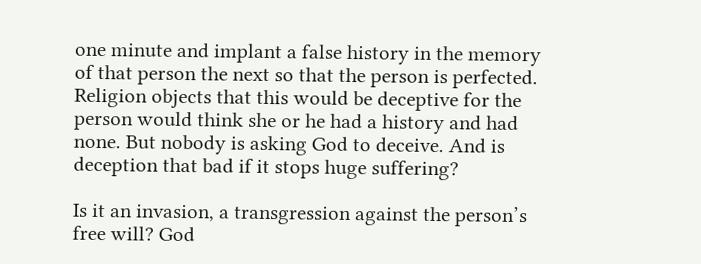one minute and implant a false history in the memory of that person the next so that the person is perfected.
Religion objects that this would be deceptive for the person would think she or he had a history and had none. But nobody is asking God to deceive. And is deception that bad if it stops huge suffering?

Is it an invasion, a transgression against the person’s free will? God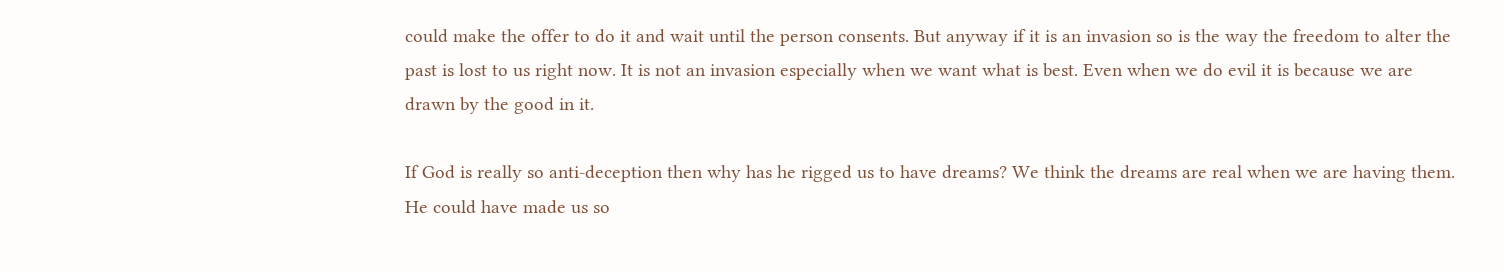could make the offer to do it and wait until the person consents. But anyway if it is an invasion so is the way the freedom to alter the past is lost to us right now. It is not an invasion especially when we want what is best. Even when we do evil it is because we are drawn by the good in it.

If God is really so anti-deception then why has he rigged us to have dreams? We think the dreams are real when we are having them. He could have made us so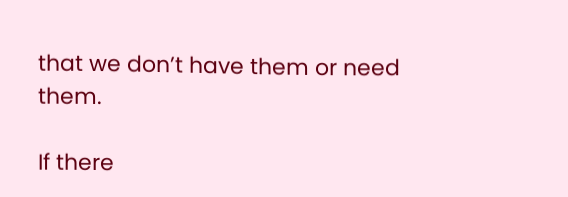that we don’t have them or need them.

If there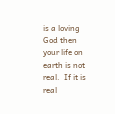is a loving God then  your life on earth is not real.  If it is real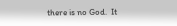there is no God.  It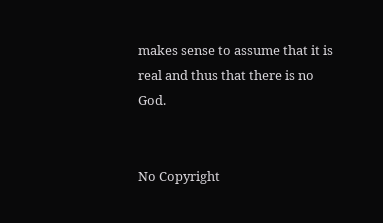makes sense to assume that it is real and thus that there is no God.


No Copyright